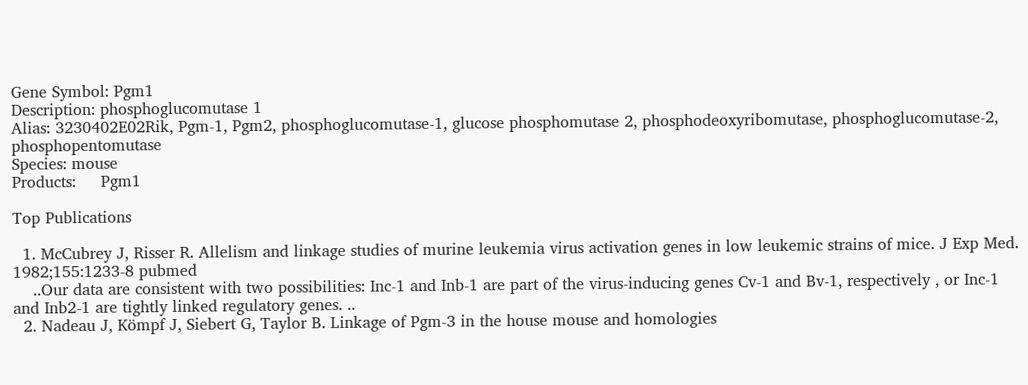Gene Symbol: Pgm1
Description: phosphoglucomutase 1
Alias: 3230402E02Rik, Pgm-1, Pgm2, phosphoglucomutase-1, glucose phosphomutase 2, phosphodeoxyribomutase, phosphoglucomutase-2, phosphopentomutase
Species: mouse
Products:     Pgm1

Top Publications

  1. McCubrey J, Risser R. Allelism and linkage studies of murine leukemia virus activation genes in low leukemic strains of mice. J Exp Med. 1982;155:1233-8 pubmed
    ..Our data are consistent with two possibilities: Inc-1 and Inb-1 are part of the virus-inducing genes Cv-1 and Bv-1, respectively , or Inc-1 and Inb2-1 are tightly linked regulatory genes. ..
  2. Nadeau J, Kömpf J, Siebert G, Taylor B. Linkage of Pgm-3 in the house mouse and homologies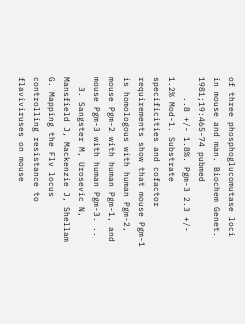of three phosphoglucomutase loci in mouse and man. Biochem Genet. 1981;19:465-74 pubmed
    ..8 +/- 1.8%. Pgm-3 2.3 +/- 1.2% Mod-1. Substrate specificities and cofactor requirements show that mouse Pgm-1 is homologous with human Pgm-2, mouse Pgm-2 with human Pgm-1, and mouse Pgm-3 with human Pgm-3. ..
  3. Sangster M, Urosevic N, Mansfield J, Mackenzie J, Shellam G. Mapping the Flv locus controlling resistance to flaviviruses on mouse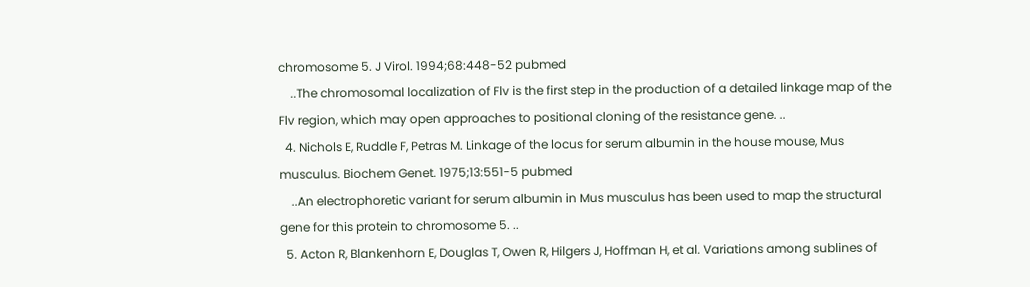chromosome 5. J Virol. 1994;68:448-52 pubmed
    ..The chromosomal localization of Flv is the first step in the production of a detailed linkage map of the Flv region, which may open approaches to positional cloning of the resistance gene. ..
  4. Nichols E, Ruddle F, Petras M. Linkage of the locus for serum albumin in the house mouse, Mus musculus. Biochem Genet. 1975;13:551-5 pubmed
    ..An electrophoretic variant for serum albumin in Mus musculus has been used to map the structural gene for this protein to chromosome 5. ..
  5. Acton R, Blankenhorn E, Douglas T, Owen R, Hilgers J, Hoffman H, et al. Variations among sublines of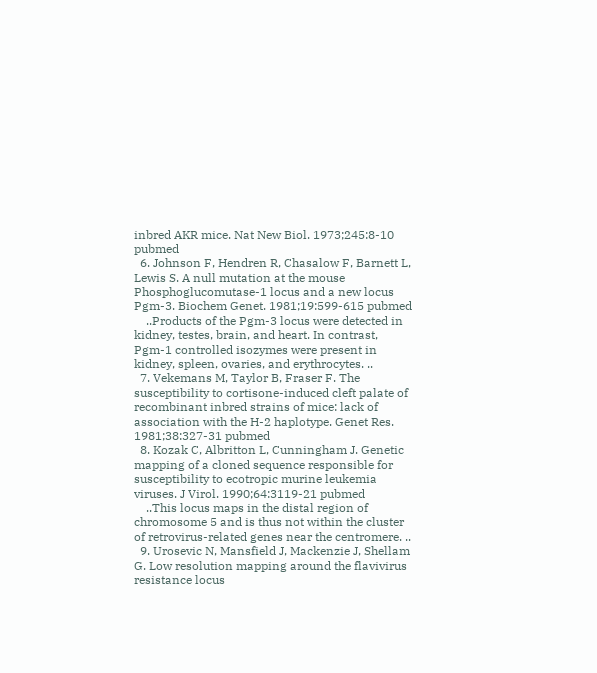inbred AKR mice. Nat New Biol. 1973;245:8-10 pubmed
  6. Johnson F, Hendren R, Chasalow F, Barnett L, Lewis S. A null mutation at the mouse Phosphoglucomutase-1 locus and a new locus Pgm-3. Biochem Genet. 1981;19:599-615 pubmed
    ..Products of the Pgm-3 locus were detected in kidney, testes, brain, and heart. In contrast, Pgm-1 controlled isozymes were present in kidney, spleen, ovaries, and erythrocytes. ..
  7. Vekemans M, Taylor B, Fraser F. The susceptibility to cortisone-induced cleft palate of recombinant inbred strains of mice: lack of association with the H-2 haplotype. Genet Res. 1981;38:327-31 pubmed
  8. Kozak C, Albritton L, Cunningham J. Genetic mapping of a cloned sequence responsible for susceptibility to ecotropic murine leukemia viruses. J Virol. 1990;64:3119-21 pubmed
    ..This locus maps in the distal region of chromosome 5 and is thus not within the cluster of retrovirus-related genes near the centromere. ..
  9. Urosevic N, Mansfield J, Mackenzie J, Shellam G. Low resolution mapping around the flavivirus resistance locus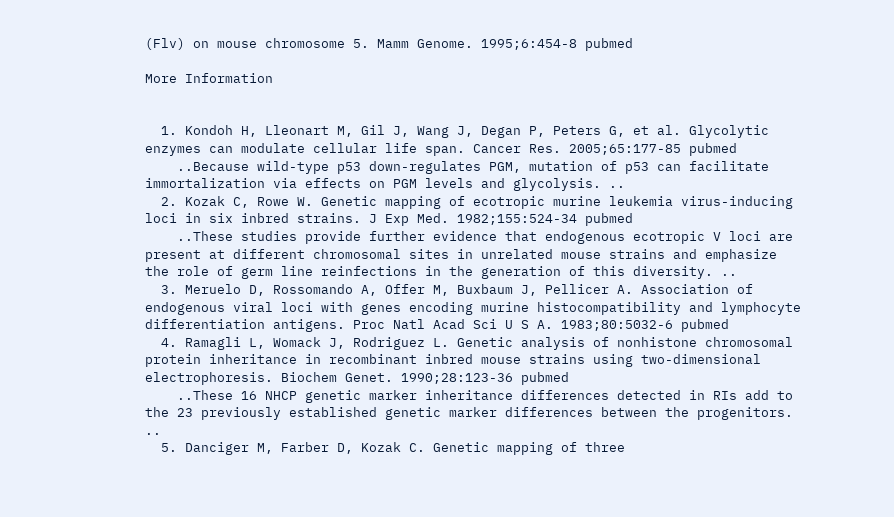(Flv) on mouse chromosome 5. Mamm Genome. 1995;6:454-8 pubmed

More Information


  1. Kondoh H, Lleonart M, Gil J, Wang J, Degan P, Peters G, et al. Glycolytic enzymes can modulate cellular life span. Cancer Res. 2005;65:177-85 pubmed
    ..Because wild-type p53 down-regulates PGM, mutation of p53 can facilitate immortalization via effects on PGM levels and glycolysis. ..
  2. Kozak C, Rowe W. Genetic mapping of ecotropic murine leukemia virus-inducing loci in six inbred strains. J Exp Med. 1982;155:524-34 pubmed
    ..These studies provide further evidence that endogenous ecotropic V loci are present at different chromosomal sites in unrelated mouse strains and emphasize the role of germ line reinfections in the generation of this diversity. ..
  3. Meruelo D, Rossomando A, Offer M, Buxbaum J, Pellicer A. Association of endogenous viral loci with genes encoding murine histocompatibility and lymphocyte differentiation antigens. Proc Natl Acad Sci U S A. 1983;80:5032-6 pubmed
  4. Ramagli L, Womack J, Rodriguez L. Genetic analysis of nonhistone chromosomal protein inheritance in recombinant inbred mouse strains using two-dimensional electrophoresis. Biochem Genet. 1990;28:123-36 pubmed
    ..These 16 NHCP genetic marker inheritance differences detected in RIs add to the 23 previously established genetic marker differences between the progenitors. ..
  5. Danciger M, Farber D, Kozak C. Genetic mapping of three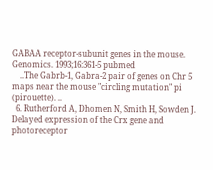GABAA receptor-subunit genes in the mouse. Genomics. 1993;16:361-5 pubmed
    ..The Gabrb-1, Gabra-2 pair of genes on Chr 5 maps near the mouse "circling mutation" pi (pirouette). ..
  6. Rutherford A, Dhomen N, Smith H, Sowden J. Delayed expression of the Crx gene and photoreceptor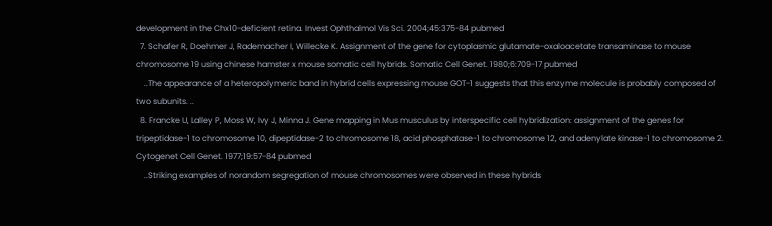development in the Chx10-deficient retina. Invest Ophthalmol Vis Sci. 2004;45:375-84 pubmed
  7. Schafer R, Doehmer J, Rademacher I, Willecke K. Assignment of the gene for cytoplasmic glutamate-oxaloacetate transaminase to mouse chromosome 19 using chinese hamster x mouse somatic cell hybrids. Somatic Cell Genet. 1980;6:709-17 pubmed
    ..The appearance of a heteropolymeric band in hybrid cells expressing mouse GOT-1 suggests that this enzyme molecule is probably composed of two subunits. ..
  8. Francke U, Lalley P, Moss W, Ivy J, Minna J. Gene mapping in Mus musculus by interspecific cell hybridization: assignment of the genes for tripeptidase-1 to chromosome 10, dipeptidase-2 to chromosome 18, acid phosphatase-1 to chromosome 12, and adenylate kinase-1 to chromosome 2. Cytogenet Cell Genet. 1977;19:57-84 pubmed
    ..Striking examples of norandom segregation of mouse chromosomes were observed in these hybrids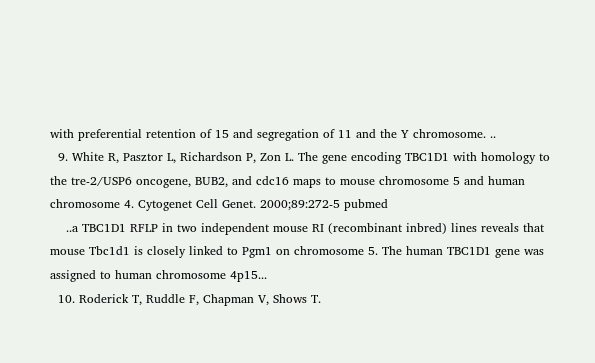with preferential retention of 15 and segregation of 11 and the Y chromosome. ..
  9. White R, Pasztor L, Richardson P, Zon L. The gene encoding TBC1D1 with homology to the tre-2/USP6 oncogene, BUB2, and cdc16 maps to mouse chromosome 5 and human chromosome 4. Cytogenet Cell Genet. 2000;89:272-5 pubmed
    ..a TBC1D1 RFLP in two independent mouse RI (recombinant inbred) lines reveals that mouse Tbc1d1 is closely linked to Pgm1 on chromosome 5. The human TBC1D1 gene was assigned to human chromosome 4p15...
  10. Roderick T, Ruddle F, Chapman V, Shows T.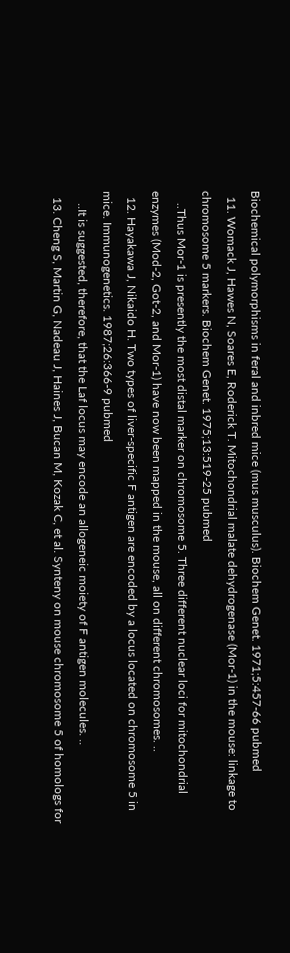Biochemical polymorphisms in feral and inbred mice (mus musculus). Biochem Genet. 1971;5:457-66 pubmed
  11. Womack J, Hawes N, Soares E, Roderick T. Mitochondrial malate dehydrogenase (Mor-1) in the mouse: linkage to chromosome 5 markers. Biochem Genet. 1975;13:519-25 pubmed
    ..Thus Mor-1 is presently the most distal marker on chromosome 5. Three different nuclear loci for mitochondrial enzymes (Mod-2, Got-2, and Mor-1) have now been mapped in the mouse, all on different chromosomes. ..
  12. Hayakawa J, Nikaido H. Two types of liver-specific F antigen are encoded by a locus located on chromosome 5 in mice. Immunogenetics. 1987;26:366-9 pubmed
    ..It is suggested, therefore, that the Laf locus may encode an allogeneic moiety of F antigen molecules. ..
  13. Cheng S, Martin G, Nadeau J, Haines J, Bucan M, Kozak C, et al. Synteny on mouse chromosome 5 of homologs for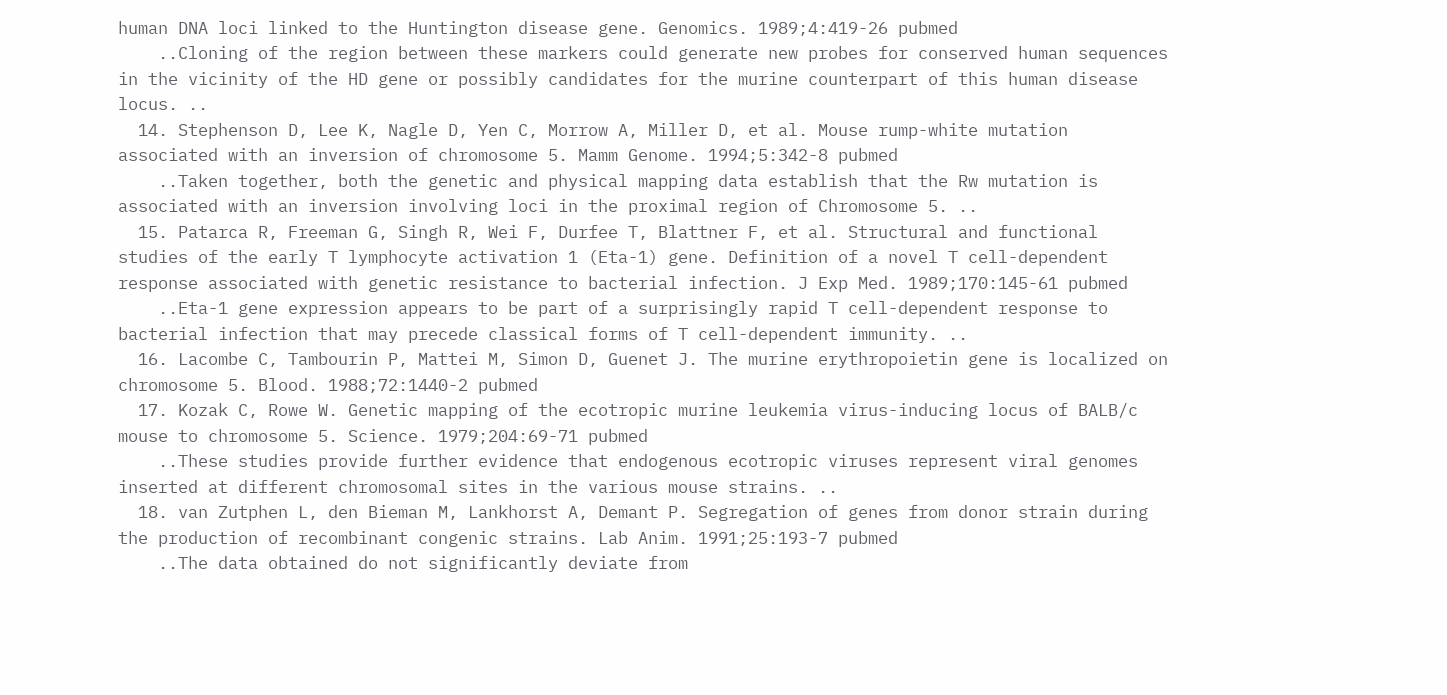human DNA loci linked to the Huntington disease gene. Genomics. 1989;4:419-26 pubmed
    ..Cloning of the region between these markers could generate new probes for conserved human sequences in the vicinity of the HD gene or possibly candidates for the murine counterpart of this human disease locus. ..
  14. Stephenson D, Lee K, Nagle D, Yen C, Morrow A, Miller D, et al. Mouse rump-white mutation associated with an inversion of chromosome 5. Mamm Genome. 1994;5:342-8 pubmed
    ..Taken together, both the genetic and physical mapping data establish that the Rw mutation is associated with an inversion involving loci in the proximal region of Chromosome 5. ..
  15. Patarca R, Freeman G, Singh R, Wei F, Durfee T, Blattner F, et al. Structural and functional studies of the early T lymphocyte activation 1 (Eta-1) gene. Definition of a novel T cell-dependent response associated with genetic resistance to bacterial infection. J Exp Med. 1989;170:145-61 pubmed
    ..Eta-1 gene expression appears to be part of a surprisingly rapid T cell-dependent response to bacterial infection that may precede classical forms of T cell-dependent immunity. ..
  16. Lacombe C, Tambourin P, Mattei M, Simon D, Guenet J. The murine erythropoietin gene is localized on chromosome 5. Blood. 1988;72:1440-2 pubmed
  17. Kozak C, Rowe W. Genetic mapping of the ecotropic murine leukemia virus-inducing locus of BALB/c mouse to chromosome 5. Science. 1979;204:69-71 pubmed
    ..These studies provide further evidence that endogenous ecotropic viruses represent viral genomes inserted at different chromosomal sites in the various mouse strains. ..
  18. van Zutphen L, den Bieman M, Lankhorst A, Demant P. Segregation of genes from donor strain during the production of recombinant congenic strains. Lab Anim. 1991;25:193-7 pubmed
    ..The data obtained do not significantly deviate from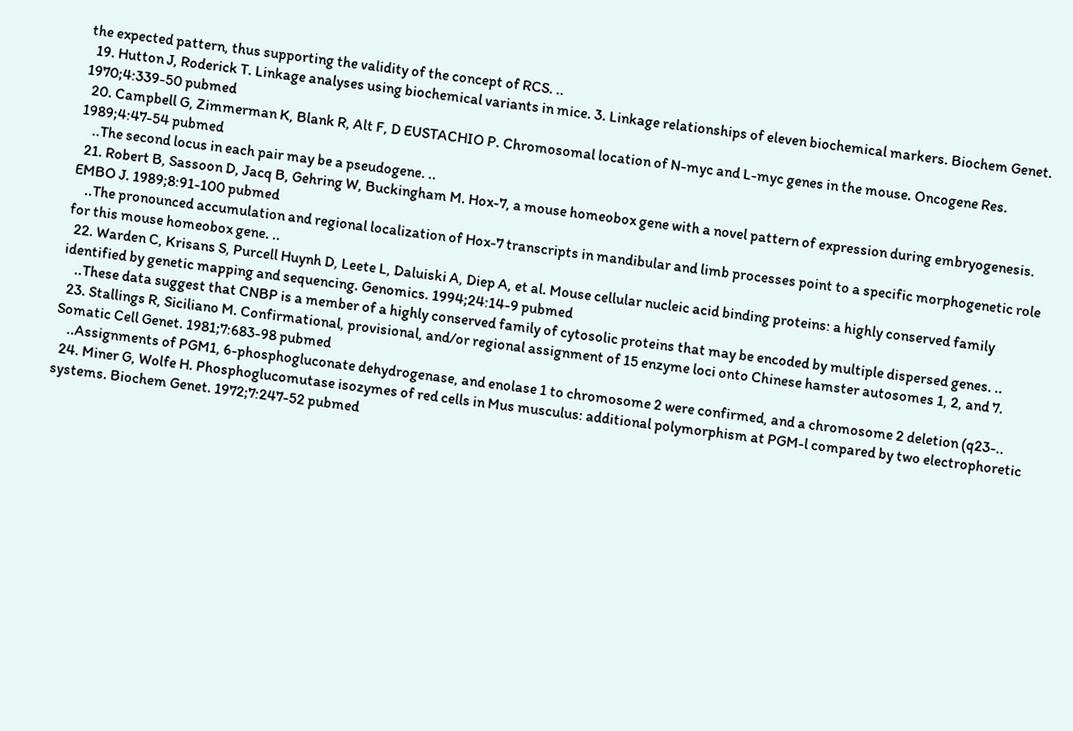the expected pattern, thus supporting the validity of the concept of RCS. ..
  19. Hutton J, Roderick T. Linkage analyses using biochemical variants in mice. 3. Linkage relationships of eleven biochemical markers. Biochem Genet. 1970;4:339-50 pubmed
  20. Campbell G, Zimmerman K, Blank R, Alt F, D EUSTACHIO P. Chromosomal location of N-myc and L-myc genes in the mouse. Oncogene Res. 1989;4:47-54 pubmed
    ..The second locus in each pair may be a pseudogene. ..
  21. Robert B, Sassoon D, Jacq B, Gehring W, Buckingham M. Hox-7, a mouse homeobox gene with a novel pattern of expression during embryogenesis. EMBO J. 1989;8:91-100 pubmed
    ..The pronounced accumulation and regional localization of Hox-7 transcripts in mandibular and limb processes point to a specific morphogenetic role for this mouse homeobox gene. ..
  22. Warden C, Krisans S, Purcell Huynh D, Leete L, Daluiski A, Diep A, et al. Mouse cellular nucleic acid binding proteins: a highly conserved family identified by genetic mapping and sequencing. Genomics. 1994;24:14-9 pubmed
    ..These data suggest that CNBP is a member of a highly conserved family of cytosolic proteins that may be encoded by multiple dispersed genes. ..
  23. Stallings R, Siciliano M. Confirmational, provisional, and/or regional assignment of 15 enzyme loci onto Chinese hamster autosomes 1, 2, and 7. Somatic Cell Genet. 1981;7:683-98 pubmed
    ..Assignments of PGM1, 6-phosphogluconate dehydrogenase, and enolase 1 to chromosome 2 were confirmed, and a chromosome 2 deletion (q23-..
  24. Miner G, Wolfe H. Phosphoglucomutase isozymes of red cells in Mus musculus: additional polymorphism at PGM-l compared by two electrophoretic systems. Biochem Genet. 1972;7:247-52 pubmed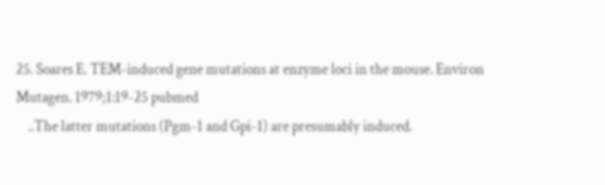25. Soares E. TEM-induced gene mutations at enzyme loci in the mouse. Environ Mutagen. 1979;1:19-25 pubmed
    ..The latter mutations (Pgm-1 and Gpi-1) are presumably induced.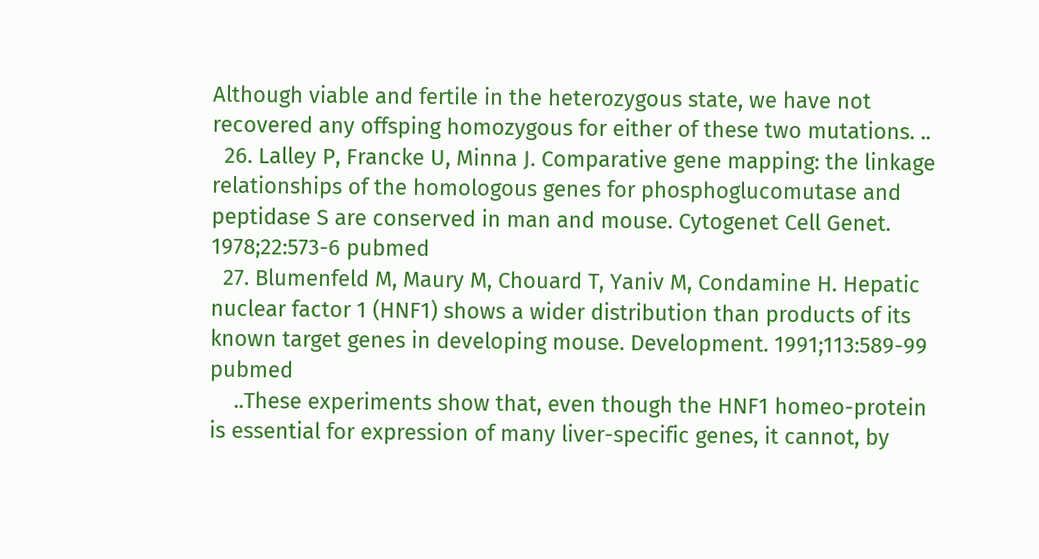Although viable and fertile in the heterozygous state, we have not recovered any offsping homozygous for either of these two mutations. ..
  26. Lalley P, Francke U, Minna J. Comparative gene mapping: the linkage relationships of the homologous genes for phosphoglucomutase and peptidase S are conserved in man and mouse. Cytogenet Cell Genet. 1978;22:573-6 pubmed
  27. Blumenfeld M, Maury M, Chouard T, Yaniv M, Condamine H. Hepatic nuclear factor 1 (HNF1) shows a wider distribution than products of its known target genes in developing mouse. Development. 1991;113:589-99 pubmed
    ..These experiments show that, even though the HNF1 homeo-protein is essential for expression of many liver-specific genes, it cannot, by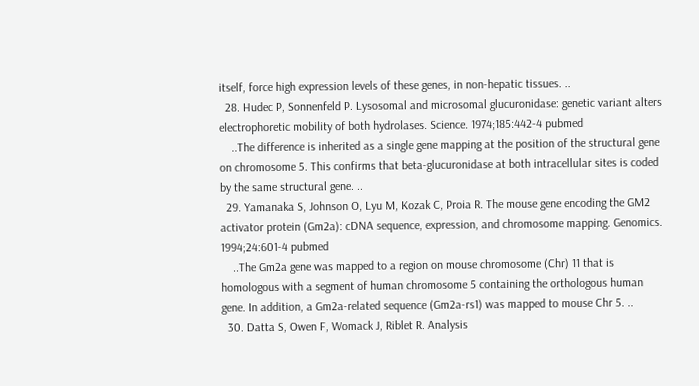itself, force high expression levels of these genes, in non-hepatic tissues. ..
  28. Hudec P, Sonnenfeld P. Lysosomal and microsomal glucuronidase: genetic variant alters electrophoretic mobility of both hydrolases. Science. 1974;185:442-4 pubmed
    ..The difference is inherited as a single gene mapping at the position of the structural gene on chromosome 5. This confirms that beta-glucuronidase at both intracellular sites is coded by the same structural gene. ..
  29. Yamanaka S, Johnson O, Lyu M, Kozak C, Proia R. The mouse gene encoding the GM2 activator protein (Gm2a): cDNA sequence, expression, and chromosome mapping. Genomics. 1994;24:601-4 pubmed
    ..The Gm2a gene was mapped to a region on mouse chromosome (Chr) 11 that is homologous with a segment of human chromosome 5 containing the orthologous human gene. In addition, a Gm2a-related sequence (Gm2a-rs1) was mapped to mouse Chr 5. ..
  30. Datta S, Owen F, Womack J, Riblet R. Analysis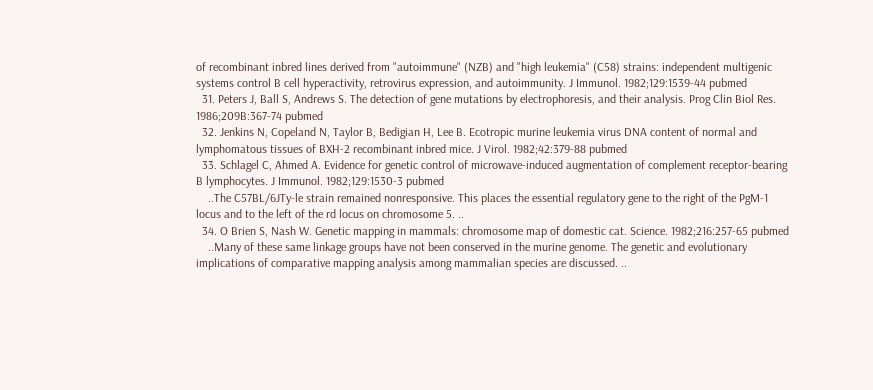of recombinant inbred lines derived from "autoimmune" (NZB) and "high leukemia" (C58) strains: independent multigenic systems control B cell hyperactivity, retrovirus expression, and autoimmunity. J Immunol. 1982;129:1539-44 pubmed
  31. Peters J, Ball S, Andrews S. The detection of gene mutations by electrophoresis, and their analysis. Prog Clin Biol Res. 1986;209B:367-74 pubmed
  32. Jenkins N, Copeland N, Taylor B, Bedigian H, Lee B. Ecotropic murine leukemia virus DNA content of normal and lymphomatous tissues of BXH-2 recombinant inbred mice. J Virol. 1982;42:379-88 pubmed
  33. Schlagel C, Ahmed A. Evidence for genetic control of microwave-induced augmentation of complement receptor-bearing B lymphocytes. J Immunol. 1982;129:1530-3 pubmed
    ..The C57BL/6JTy-le strain remained nonresponsive. This places the essential regulatory gene to the right of the PgM-1 locus and to the left of the rd locus on chromosome 5. ..
  34. O Brien S, Nash W. Genetic mapping in mammals: chromosome map of domestic cat. Science. 1982;216:257-65 pubmed
    ..Many of these same linkage groups have not been conserved in the murine genome. The genetic and evolutionary implications of comparative mapping analysis among mammalian species are discussed. ..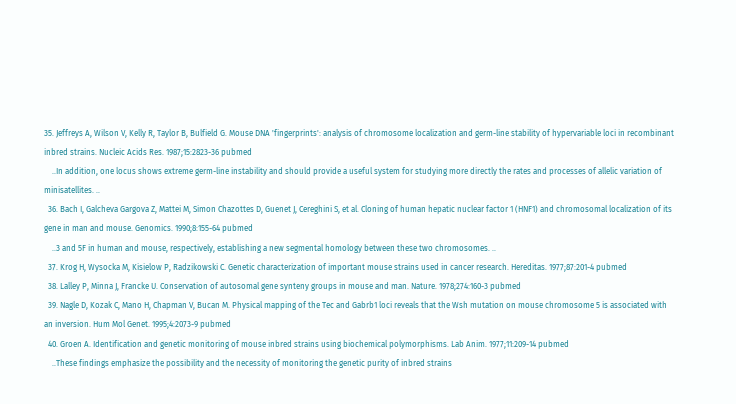35. Jeffreys A, Wilson V, Kelly R, Taylor B, Bulfield G. Mouse DNA 'fingerprints': analysis of chromosome localization and germ-line stability of hypervariable loci in recombinant inbred strains. Nucleic Acids Res. 1987;15:2823-36 pubmed
    ..In addition, one locus shows extreme germ-line instability and should provide a useful system for studying more directly the rates and processes of allelic variation of minisatellites. ..
  36. Bach I, Galcheva Gargova Z, Mattei M, Simon Chazottes D, Guenet J, Cereghini S, et al. Cloning of human hepatic nuclear factor 1 (HNF1) and chromosomal localization of its gene in man and mouse. Genomics. 1990;8:155-64 pubmed
    ..3 and 5F in human and mouse, respectively, establishing a new segmental homology between these two chromosomes. ..
  37. Krog H, Wysocka M, Kisielow P, Radzikowski C. Genetic characterization of important mouse strains used in cancer research. Hereditas. 1977;87:201-4 pubmed
  38. Lalley P, Minna J, Francke U. Conservation of autosomal gene synteny groups in mouse and man. Nature. 1978;274:160-3 pubmed
  39. Nagle D, Kozak C, Mano H, Chapman V, Bucan M. Physical mapping of the Tec and Gabrb1 loci reveals that the Wsh mutation on mouse chromosome 5 is associated with an inversion. Hum Mol Genet. 1995;4:2073-9 pubmed
  40. Groen A. Identification and genetic monitoring of mouse inbred strains using biochemical polymorphisms. Lab Anim. 1977;11:209-14 pubmed
    ..These findings emphasize the possibility and the necessity of monitoring the genetic purity of inbred strains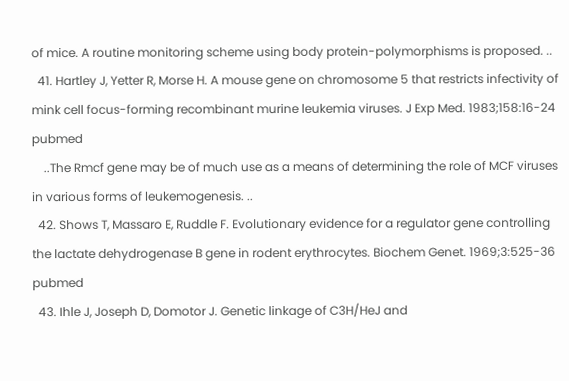of mice. A routine monitoring scheme using body protein-polymorphisms is proposed. ..
  41. Hartley J, Yetter R, Morse H. A mouse gene on chromosome 5 that restricts infectivity of mink cell focus-forming recombinant murine leukemia viruses. J Exp Med. 1983;158:16-24 pubmed
    ..The Rmcf gene may be of much use as a means of determining the role of MCF viruses in various forms of leukemogenesis. ..
  42. Shows T, Massaro E, Ruddle F. Evolutionary evidence for a regulator gene controlling the lactate dehydrogenase B gene in rodent erythrocytes. Biochem Genet. 1969;3:525-36 pubmed
  43. Ihle J, Joseph D, Domotor J. Genetic linkage of C3H/HeJ and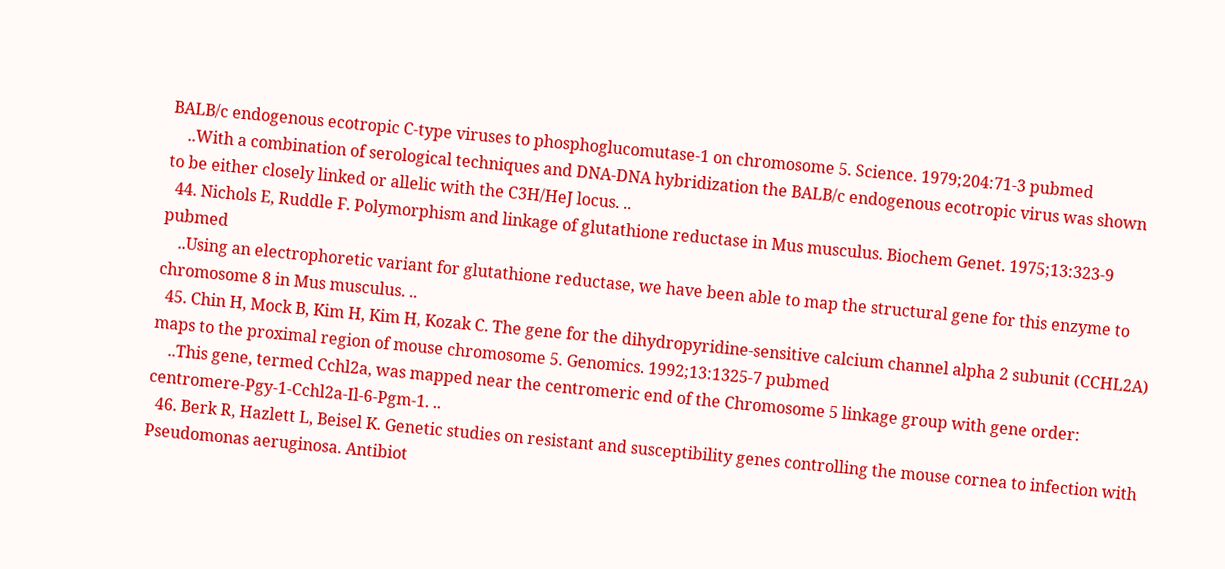BALB/c endogenous ecotropic C-type viruses to phosphoglucomutase-1 on chromosome 5. Science. 1979;204:71-3 pubmed
    ..With a combination of serological techniques and DNA-DNA hybridization the BALB/c endogenous ecotropic virus was shown to be either closely linked or allelic with the C3H/HeJ locus. ..
  44. Nichols E, Ruddle F. Polymorphism and linkage of glutathione reductase in Mus musculus. Biochem Genet. 1975;13:323-9 pubmed
    ..Using an electrophoretic variant for glutathione reductase, we have been able to map the structural gene for this enzyme to chromosome 8 in Mus musculus. ..
  45. Chin H, Mock B, Kim H, Kim H, Kozak C. The gene for the dihydropyridine-sensitive calcium channel alpha 2 subunit (CCHL2A) maps to the proximal region of mouse chromosome 5. Genomics. 1992;13:1325-7 pubmed
    ..This gene, termed Cchl2a, was mapped near the centromeric end of the Chromosome 5 linkage group with gene order: centromere-Pgy-1-Cchl2a-Il-6-Pgm-1. ..
  46. Berk R, Hazlett L, Beisel K. Genetic studies on resistant and susceptibility genes controlling the mouse cornea to infection with Pseudomonas aeruginosa. Antibiot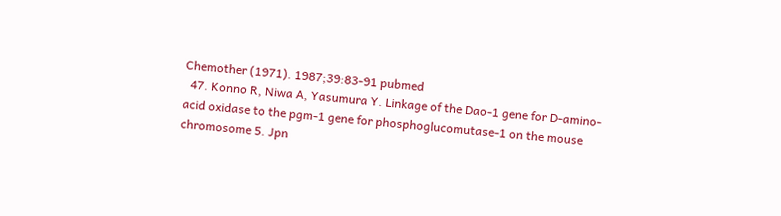Chemother (1971). 1987;39:83-91 pubmed
  47. Konno R, Niwa A, Yasumura Y. Linkage of the Dao-1 gene for D-amino-acid oxidase to the pgm-1 gene for phosphoglucomutase-1 on the mouse chromosome 5. Jpn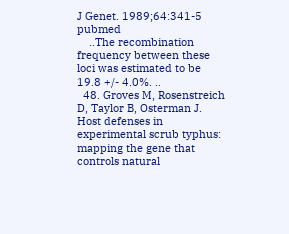J Genet. 1989;64:341-5 pubmed
    ..The recombination frequency between these loci was estimated to be 19.8 +/- 4.0%. ..
  48. Groves M, Rosenstreich D, Taylor B, Osterman J. Host defenses in experimental scrub typhus: mapping the gene that controls natural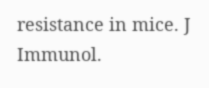resistance in mice. J Immunol.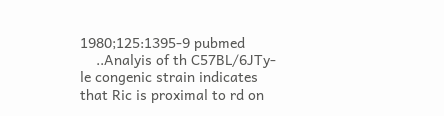1980;125:1395-9 pubmed
    ..Analyis of th C57BL/6JTy-le congenic strain indicates that Ric is proximal to rd on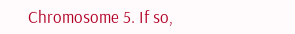Chromosome 5. If so,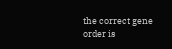the correct gene order is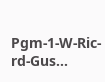Pgm-1-W-Ric-rd-Gus...